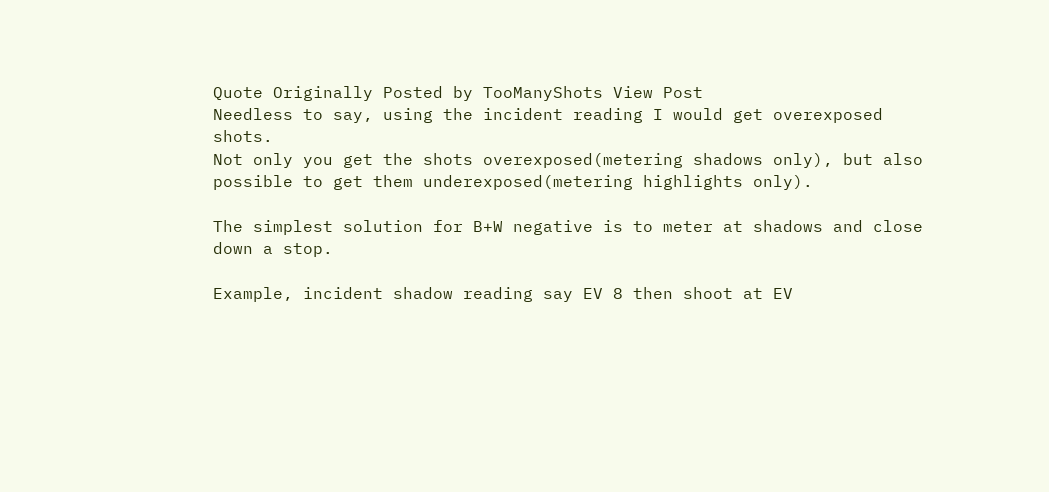Quote Originally Posted by TooManyShots View Post
Needless to say, using the incident reading I would get overexposed shots.
Not only you get the shots overexposed(metering shadows only), but also possible to get them underexposed(metering highlights only).

The simplest solution for B+W negative is to meter at shadows and close down a stop.

Example, incident shadow reading say EV 8 then shoot at EV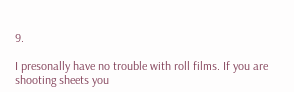9.

I presonally have no trouble with roll films. If you are shooting sheets you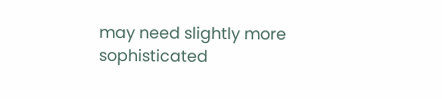may need slightly more sophisticated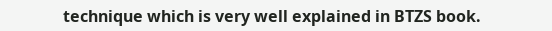technique which is very well explained in BTZS book.